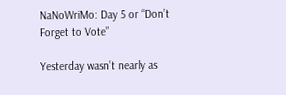NaNoWriMo: Day 5 or “Don’t Forget to Vote”

Yesterday wasn’t nearly as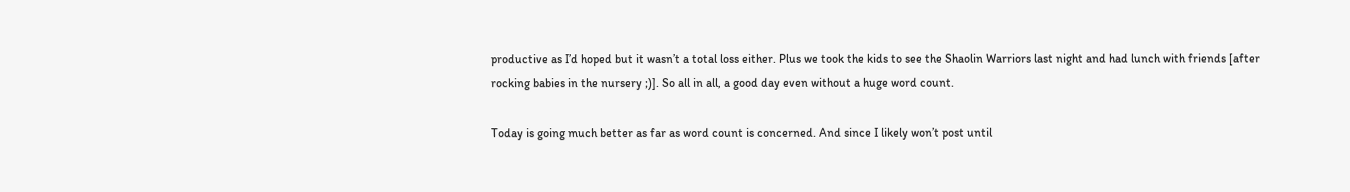productive as I’d hoped but it wasn’t a total loss either. Plus we took the kids to see the Shaolin Warriors last night and had lunch with friends [after rocking babies in the nursery ;)]. So all in all, a good day even without a huge word count.

Today is going much better as far as word count is concerned. And since I likely won’t post until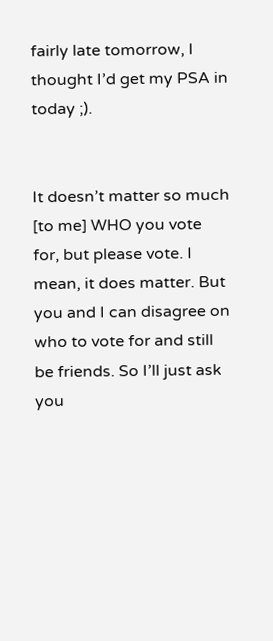fairly late tomorrow, I thought I’d get my PSA in today ;).


It doesn’t matter so much [to me] WHO you vote for, but please vote. I mean, it does matter. But you and I can disagree on who to vote for and still be friends. So I’ll just ask you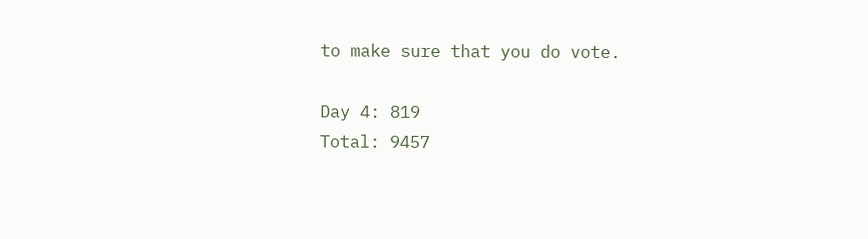to make sure that you do vote.

Day 4: 819
Total: 9457